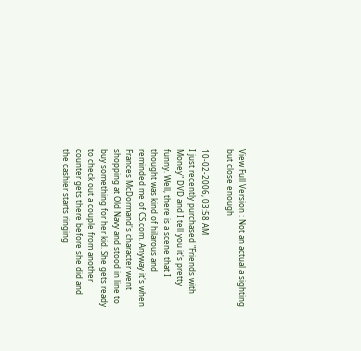View Full Version : Not an actual a sighting but close enough

10-02-2006, 03:58 AM
I just recently purchased "Friends with Money" DVD and I tell you it's pretty funny. Well, there is a scene that I thought was kind of hilarous and reminded me of CS.com. Anyway it's when Frances McDormand's character went shopping at Old Navy and stood in line to buy something for her kid. She gets ready to check out a couple from another counter gets there before she did and the cashier starts ringing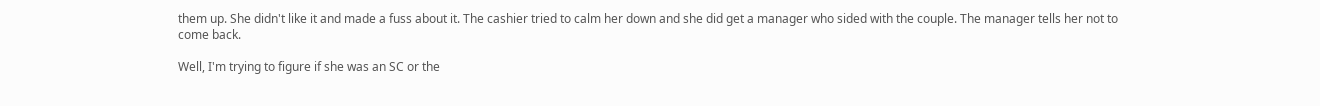them up. She didn't like it and made a fuss about it. The cashier tried to calm her down and she did get a manager who sided with the couple. The manager tells her not to come back.

Well, I'm trying to figure if she was an SC or the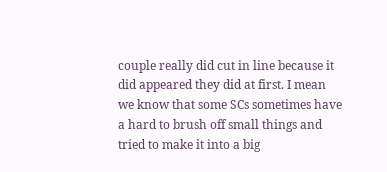couple really did cut in line because it did appeared they did at first. I mean we know that some SCs sometimes have a hard to brush off small things and tried to make it into a big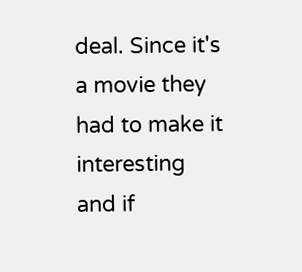deal. Since it's a movie they had to make it interesting and if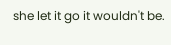she let it go it wouldn't be.